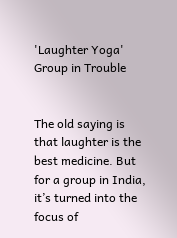'Laughter Yoga' Group in Trouble


The old saying is that laughter is the best medicine. But for a group in India, it’s turned into the focus of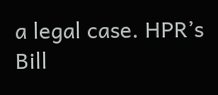a legal case. HPR’s Bill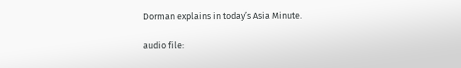Dorman explains in today’s Asia Minute.

audio file: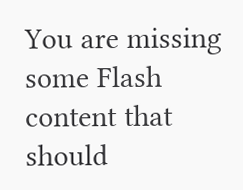You are missing some Flash content that should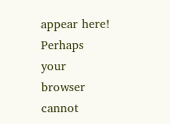appear here! Perhaps your browser cannot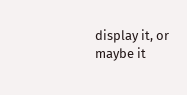display it, or maybe it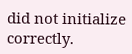did not initialize correctly.